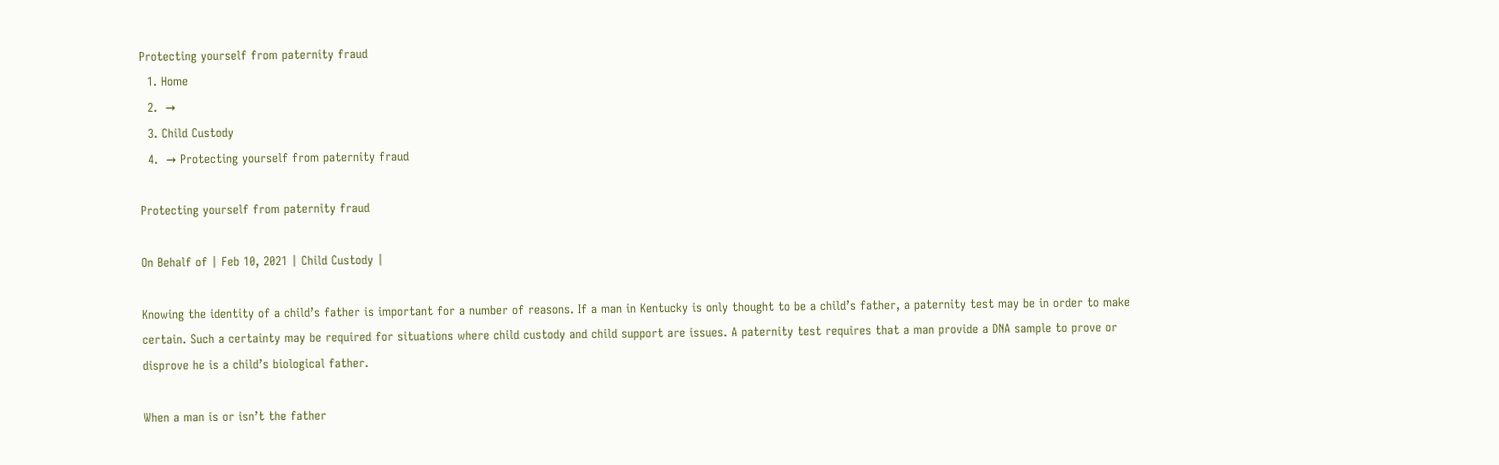Protecting yourself from paternity fraud
  1. Home
  2.  →
  3. Child Custody
  4.  → Protecting yourself from paternity fraud

Protecting yourself from paternity fraud

On Behalf of | Feb 10, 2021 | Child Custody |

Knowing the identity of a child’s father is important for a number of reasons. If a man in Kentucky is only thought to be a child’s father, a paternity test may be in order to make certain. Such a certainty may be required for situations where child custody and child support are issues. A paternity test requires that a man provide a DNA sample to prove or disprove he is a child’s biological father.

When a man is or isn’t the father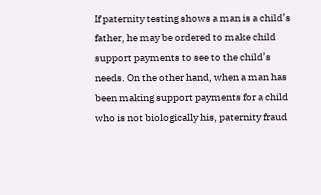If paternity testing shows a man is a child’s father, he may be ordered to make child support payments to see to the child’s needs. On the other hand, when a man has been making support payments for a child who is not biologically his, paternity fraud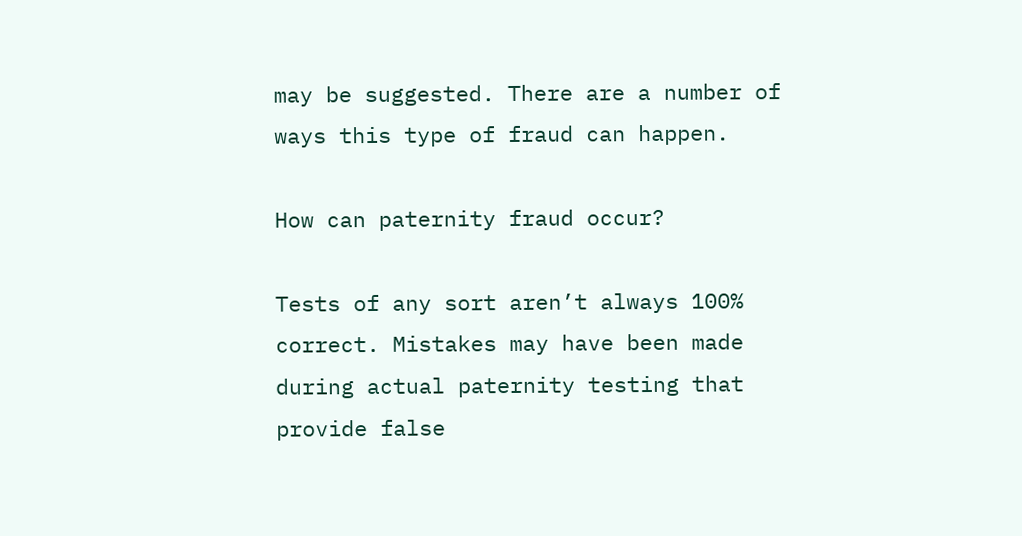may be suggested. There are a number of ways this type of fraud can happen.

How can paternity fraud occur?

Tests of any sort aren’t always 100% correct. Mistakes may have been made during actual paternity testing that provide false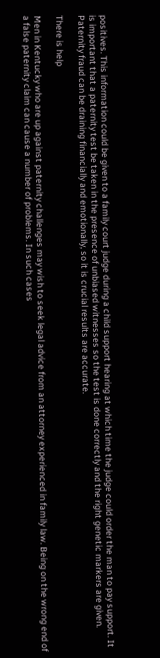positives. This information could be given to a family court judge during a child support hearing at which time the judge could order the man to pay support. It is important that a paternity test be taken in the presence of unbiased witnesses so the test is done correctly and the right genetic markers are given. Paternity fraud can be draining financially and emotionally, so it is crucial results are accurate.

There is help

Men in Kentucky who are up against paternity challenges may wish to seek legal advice from an attorney experienced in family law. Being on the wrong end of a false paternity claim can cause a number of problems. In such cases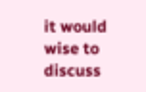it would wise to discuss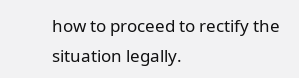how to proceed to rectify the situation legally.